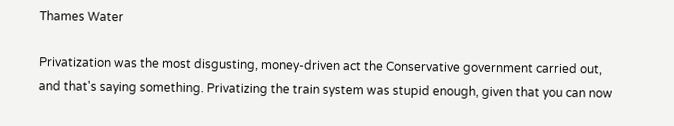Thames Water

Privatization was the most disgusting, money-driven act the Conservative government carried out, and that's saying something. Privatizing the train system was stupid enough, given that you can now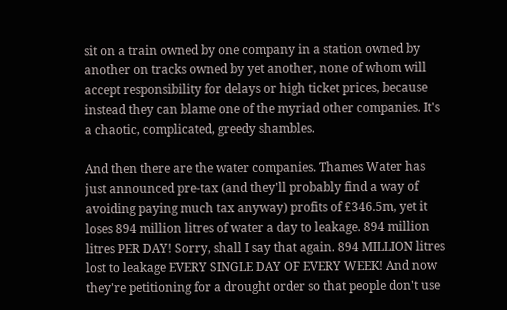sit on a train owned by one company in a station owned by another on tracks owned by yet another, none of whom will accept responsibility for delays or high ticket prices, because instead they can blame one of the myriad other companies. It's a chaotic, complicated, greedy shambles.

And then there are the water companies. Thames Water has just announced pre-tax (and they'll probably find a way of avoiding paying much tax anyway) profits of £346.5m, yet it loses 894 million litres of water a day to leakage. 894 million litres PER DAY! Sorry, shall I say that again. 894 MILLION litres lost to leakage EVERY SINGLE DAY OF EVERY WEEK! And now they're petitioning for a drought order so that people don't use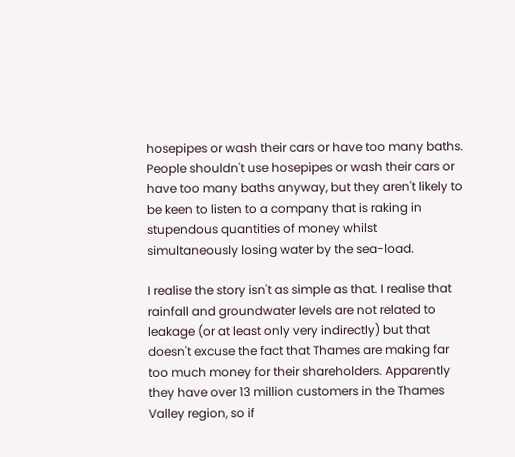hosepipes or wash their cars or have too many baths. People shouldn't use hosepipes or wash their cars or have too many baths anyway, but they aren't likely to be keen to listen to a company that is raking in stupendous quantities of money whilst simultaneously losing water by the sea-load.

I realise the story isn't as simple as that. I realise that rainfall and groundwater levels are not related to leakage (or at least only very indirectly) but that doesn't excuse the fact that Thames are making far too much money for their shareholders. Apparently they have over 13 million customers in the Thames Valley region, so if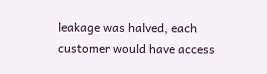leakage was halved, each customer would have access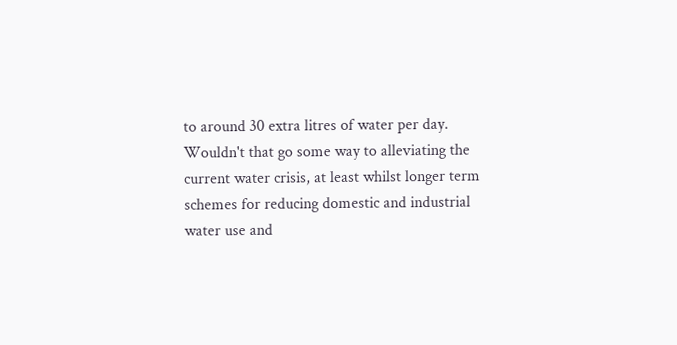to around 30 extra litres of water per day. Wouldn't that go some way to alleviating the current water crisis, at least whilst longer term schemes for reducing domestic and industrial water use and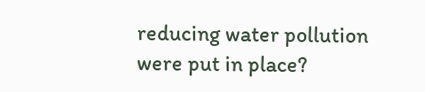reducing water pollution were put in place?